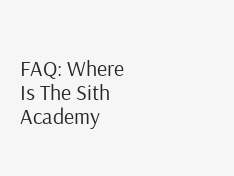FAQ: Where Is The Sith Academy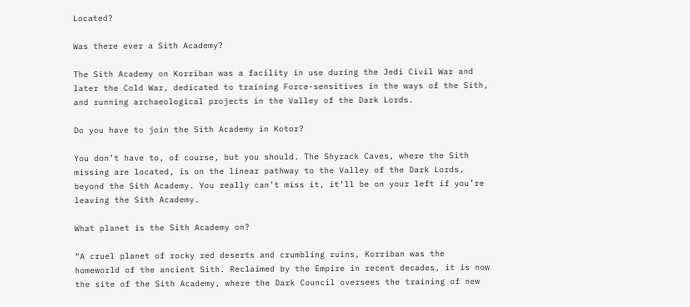Located?

Was there ever a Sith Academy?

The Sith Academy on Korriban was a facility in use during the Jedi Civil War and later the Cold War, dedicated to training Force-sensitives in the ways of the Sith, and running archaeological projects in the Valley of the Dark Lords.

Do you have to join the Sith Academy in Kotor?

You don’t have to, of course, but you should. The Shyrack Caves, where the Sith missing are located, is on the linear pathway to the Valley of the Dark Lords, beyond the Sith Academy. You really can’t miss it, it’ll be on your left if you’re leaving the Sith Academy.

What planet is the Sith Academy on?

“A cruel planet of rocky red deserts and crumbling ruins, Korriban was the homeworld of the ancient Sith. Reclaimed by the Empire in recent decades, it is now the site of the Sith Academy, where the Dark Council oversees the training of new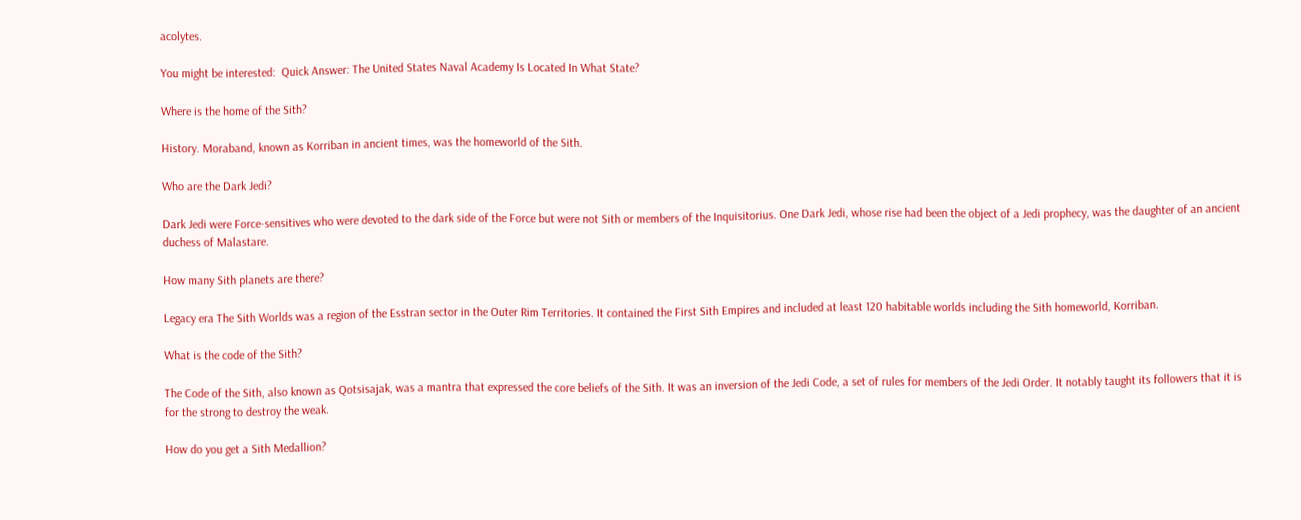acolytes.

You might be interested:  Quick Answer: The United States Naval Academy Is Located In What State?

Where is the home of the Sith?

History. Moraband, known as Korriban in ancient times, was the homeworld of the Sith.

Who are the Dark Jedi?

Dark Jedi were Force-sensitives who were devoted to the dark side of the Force but were not Sith or members of the Inquisitorius. One Dark Jedi, whose rise had been the object of a Jedi prophecy, was the daughter of an ancient duchess of Malastare.

How many Sith planets are there?

Legacy era The Sith Worlds was a region of the Esstran sector in the Outer Rim Territories. It contained the First Sith Empires and included at least 120 habitable worlds including the Sith homeworld, Korriban.

What is the code of the Sith?

The Code of the Sith, also known as Qotsisajak, was a mantra that expressed the core beliefs of the Sith. It was an inversion of the Jedi Code, a set of rules for members of the Jedi Order. It notably taught its followers that it is for the strong to destroy the weak.

How do you get a Sith Medallion?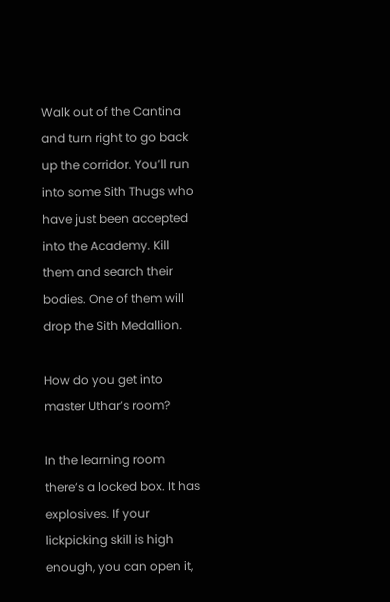Walk out of the Cantina and turn right to go back up the corridor. You’ll run into some Sith Thugs who have just been accepted into the Academy. Kill them and search their bodies. One of them will drop the Sith Medallion.

How do you get into master Uthar’s room?

In the learning room there’s a locked box. It has explosives. If your lickpicking skill is high enough, you can open it,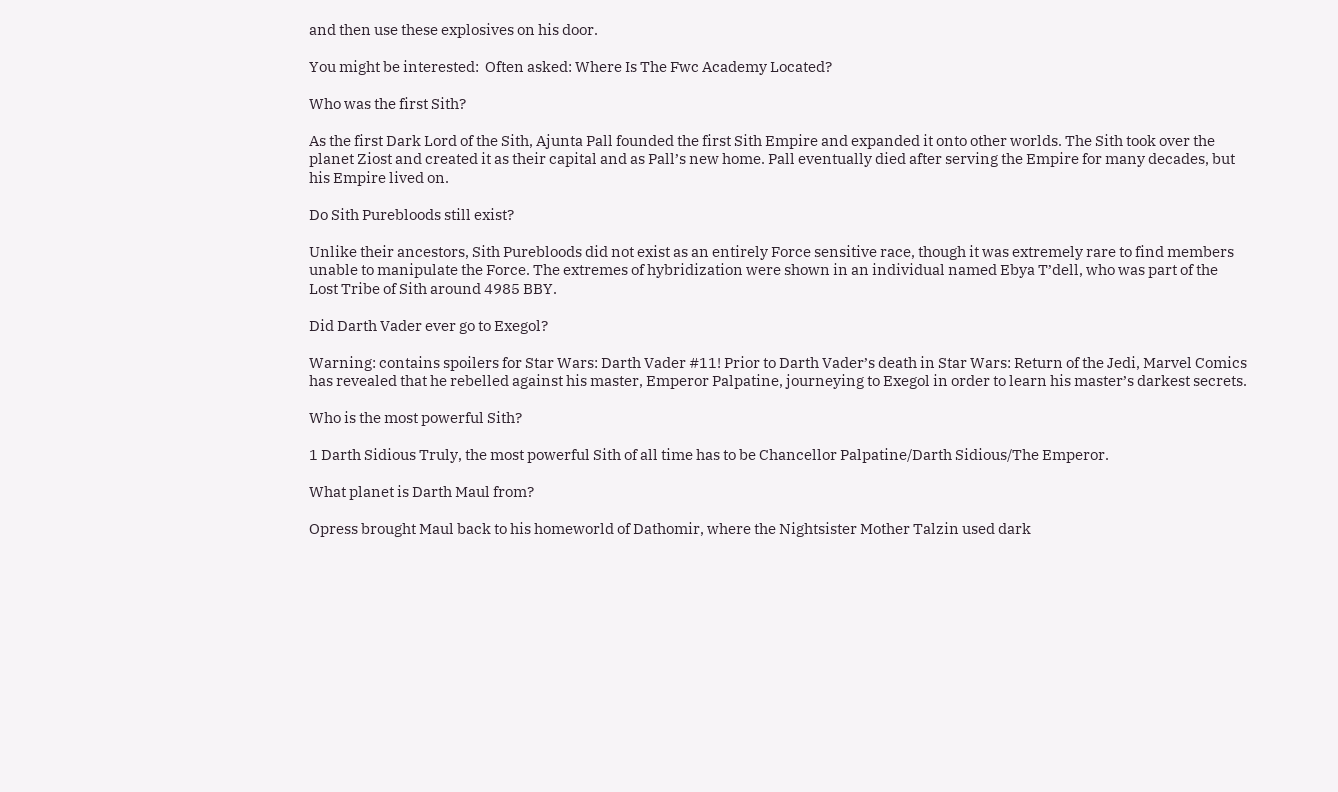and then use these explosives on his door.

You might be interested:  Often asked: Where Is The Fwc Academy Located?

Who was the first Sith?

As the first Dark Lord of the Sith, Ajunta Pall founded the first Sith Empire and expanded it onto other worlds. The Sith took over the planet Ziost and created it as their capital and as Pall’s new home. Pall eventually died after serving the Empire for many decades, but his Empire lived on.

Do Sith Purebloods still exist?

Unlike their ancestors, Sith Purebloods did not exist as an entirely Force sensitive race, though it was extremely rare to find members unable to manipulate the Force. The extremes of hybridization were shown in an individual named Ebya T’dell, who was part of the Lost Tribe of Sith around 4985 BBY.

Did Darth Vader ever go to Exegol?

Warning: contains spoilers for Star Wars: Darth Vader #11! Prior to Darth Vader’s death in Star Wars: Return of the Jedi, Marvel Comics has revealed that he rebelled against his master, Emperor Palpatine, journeying to Exegol in order to learn his master’s darkest secrets.

Who is the most powerful Sith?

1 Darth Sidious Truly, the most powerful Sith of all time has to be Chancellor Palpatine/Darth Sidious/The Emperor.

What planet is Darth Maul from?

Opress brought Maul back to his homeworld of Dathomir, where the Nightsister Mother Talzin used dark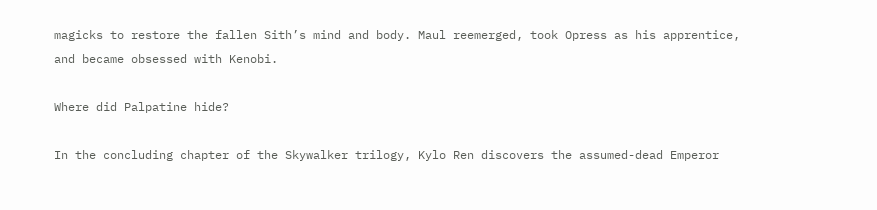magicks to restore the fallen Sith’s mind and body. Maul reemerged, took Opress as his apprentice, and became obsessed with Kenobi.

Where did Palpatine hide?

In the concluding chapter of the Skywalker trilogy, Kylo Ren discovers the assumed-dead Emperor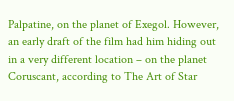Palpatine, on the planet of Exegol. However, an early draft of the film had him hiding out in a very different location – on the planet Coruscant, according to The Art of Star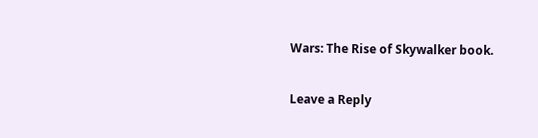Wars: The Rise of Skywalker book.

Leave a Reply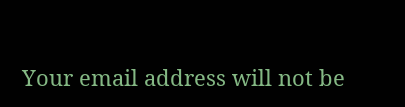Your email address will not be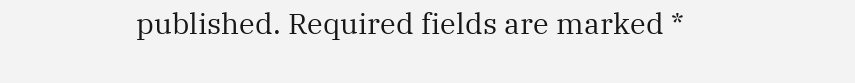published. Required fields are marked *